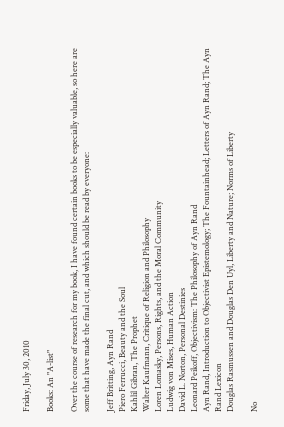Friday, July 30, 2010

Books: An "A-list"

Over the course of research for my book, I have found certain books to be especially valuable, so here are some that have made the final cut, and which should be read by everyone:

Jeff Britting, Ayn Rand
Piero Ferrucci, Beauty and the Soul
Kahlil Gibran, The Prophet
Walter Kaufmann, Critique of Religion and Philosophy
Loren Lomasky, Persons, Rights, and the Moral Community
Ludwig von Mises, Human Action
David L. Norton, Personal Destinies
Leonard Peikoff, Objectivism: The Philosophy of Ayn Rand
Ayn Rand, Introduction to Objectivist Epistemology; The Fountainhead; Letters of Ayn Rand; The Ayn Rand Lexicon
Douglas Rasmussen and Douglas Den Uyl, Liberty and Nature; Norms of Liberty

No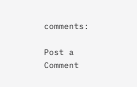comments:

Post a Comment